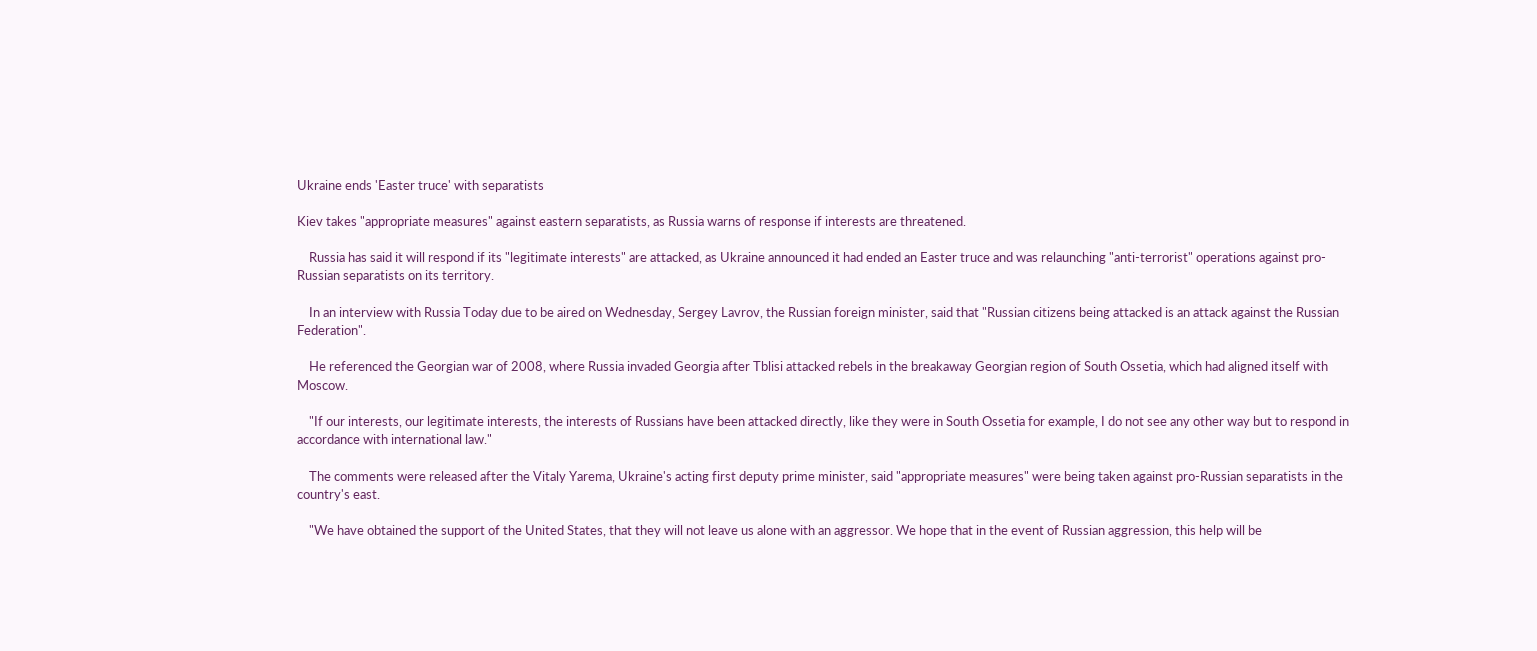Ukraine ends 'Easter truce' with separatists

Kiev takes "appropriate measures" against eastern separatists, as Russia warns of response if interests are threatened.

    Russia has said it will respond if its "legitimate interests" are attacked, as Ukraine announced it had ended an Easter truce and was relaunching "anti-terrorist" operations against pro-Russian separatists on its territory.

    In an interview with Russia Today due to be aired on Wednesday, Sergey Lavrov, the Russian foreign minister, said that "Russian citizens being attacked is an attack against the Russian Federation".

    He referenced the Georgian war of 2008, where Russia invaded Georgia after Tblisi attacked rebels in the breakaway Georgian region of South Ossetia, which had aligned itself with Moscow.

    "If our interests, our legitimate interests, the interests of Russians have been attacked directly, like they were in South Ossetia for example, I do not see any other way but to respond in accordance with international law."

    The comments were released after the Vitaly Yarema, Ukraine's acting first deputy prime minister, said "appropriate measures" were being taken against pro-Russian separatists in the country's east.

    "We have obtained the support of the United States, that they will not leave us alone with an aggressor. We hope that in the event of Russian aggression, this help will be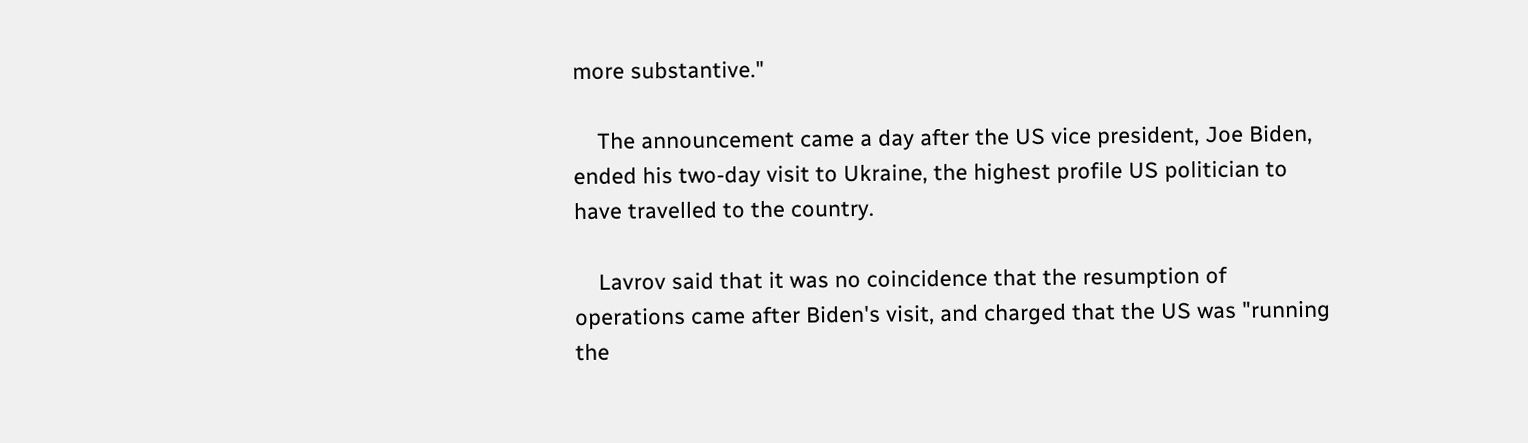more substantive."

    The announcement came a day after the US vice president, Joe Biden, ended his two-day visit to Ukraine, the highest profile US politician to have travelled to the country.

    Lavrov said that it was no coincidence that the resumption of operations came after Biden's visit, and charged that the US was "running the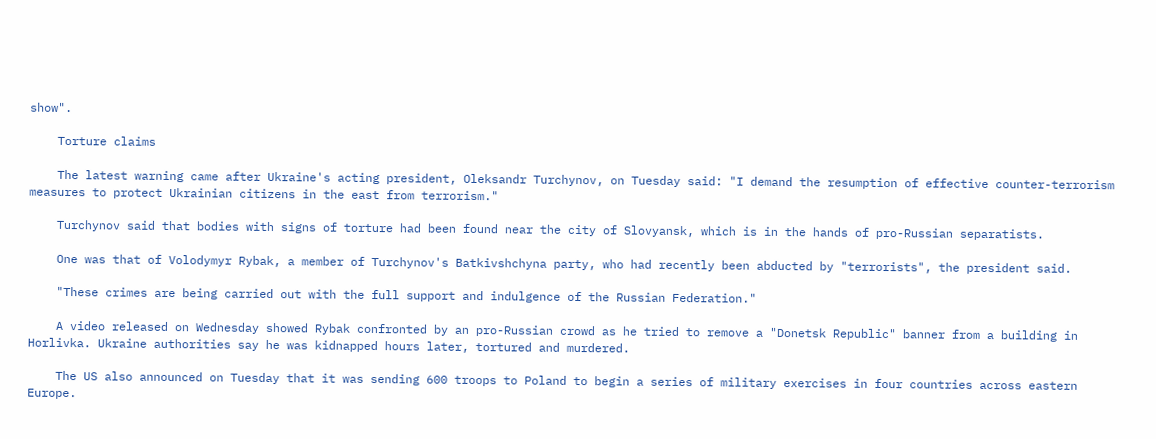show".

    Torture claims

    The latest warning came after Ukraine's acting president, Oleksandr Turchynov, on Tuesday said: "I demand the resumption of effective counter-terrorism measures to protect Ukrainian citizens in the east from terrorism."

    Turchynov said that bodies with signs of torture had been found near the city of Slovyansk, which is in the hands of pro-Russian separatists.

    One was that of Volodymyr Rybak, a member of Turchynov's Batkivshchyna party, who had recently been abducted by "terrorists", the president said.

    "These crimes are being carried out with the full support and indulgence of the Russian Federation."

    A video released on Wednesday showed Rybak confronted by an pro-Russian crowd as he tried to remove a "Donetsk Republic" banner from a building in Horlivka. Ukraine authorities say he was kidnapped hours later, tortured and murdered.

    The US also announced on Tuesday that it was sending 600 troops to Poland to begin a series of military exercises in four countries across eastern Europe.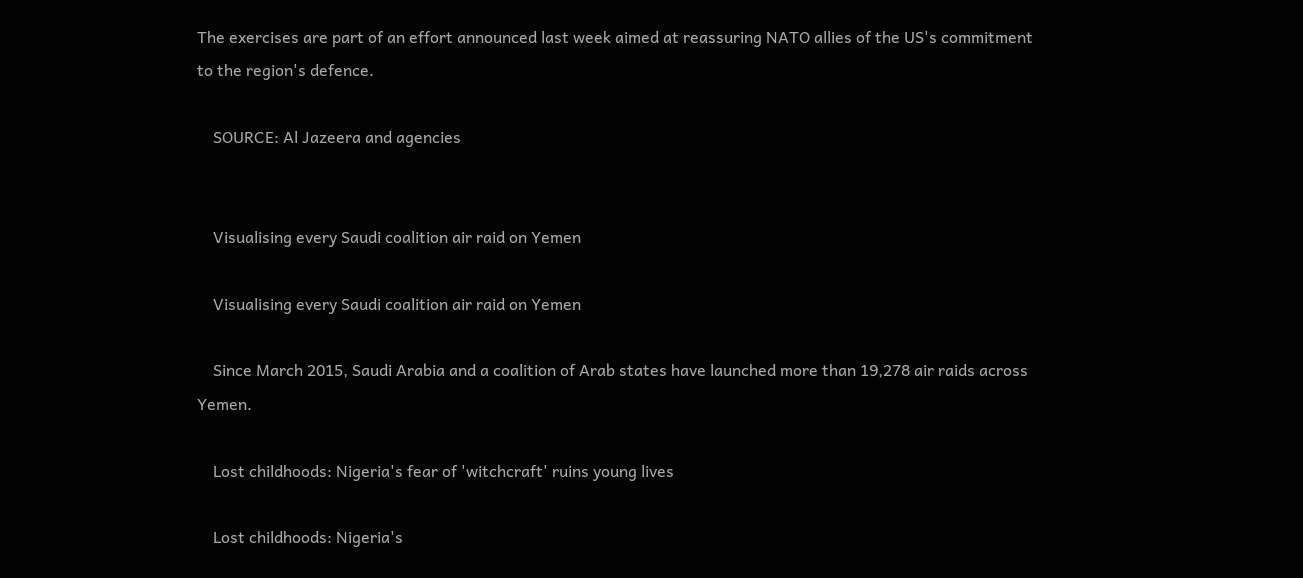The exercises are part of an effort announced last week aimed at reassuring NATO allies of the US's commitment to the region's defence.

    SOURCE: Al Jazeera and agencies


    Visualising every Saudi coalition air raid on Yemen

    Visualising every Saudi coalition air raid on Yemen

    Since March 2015, Saudi Arabia and a coalition of Arab states have launched more than 19,278 air raids across Yemen.

    Lost childhoods: Nigeria's fear of 'witchcraft' ruins young lives

    Lost childhoods: Nigeria's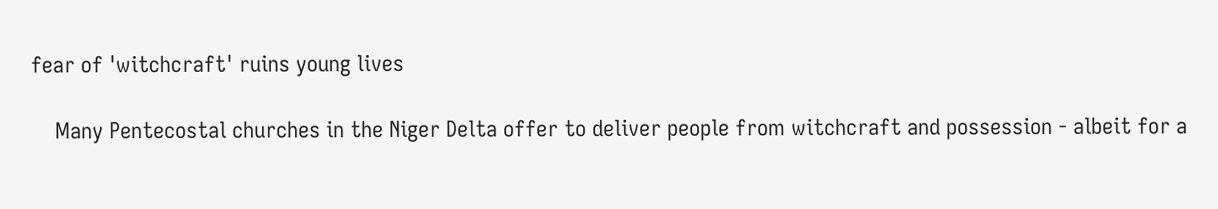fear of 'witchcraft' ruins young lives

    Many Pentecostal churches in the Niger Delta offer to deliver people from witchcraft and possession - albeit for a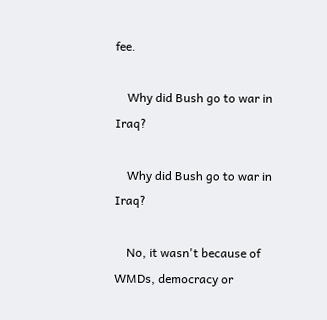fee.

    Why did Bush go to war in Iraq?

    Why did Bush go to war in Iraq?

    No, it wasn't because of WMDs, democracy or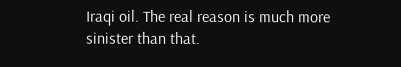Iraqi oil. The real reason is much more sinister than that.